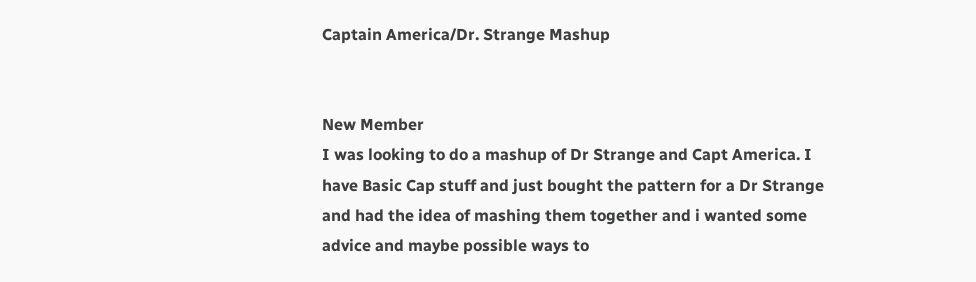Captain America/Dr. Strange Mashup


New Member
I was looking to do a mashup of Dr Strange and Capt America. I have Basic Cap stuff and just bought the pattern for a Dr Strange and had the idea of mashing them together and i wanted some advice and maybe possible ways to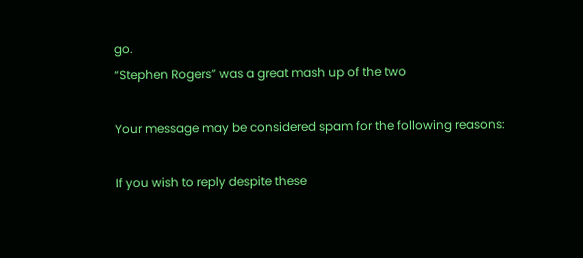go.
“Stephen Rogers” was a great mash up of the two

Your message may be considered spam for the following reasons:

If you wish to reply despite these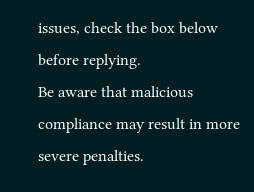issues, check the box below before replying.
Be aware that malicious compliance may result in more severe penalties.